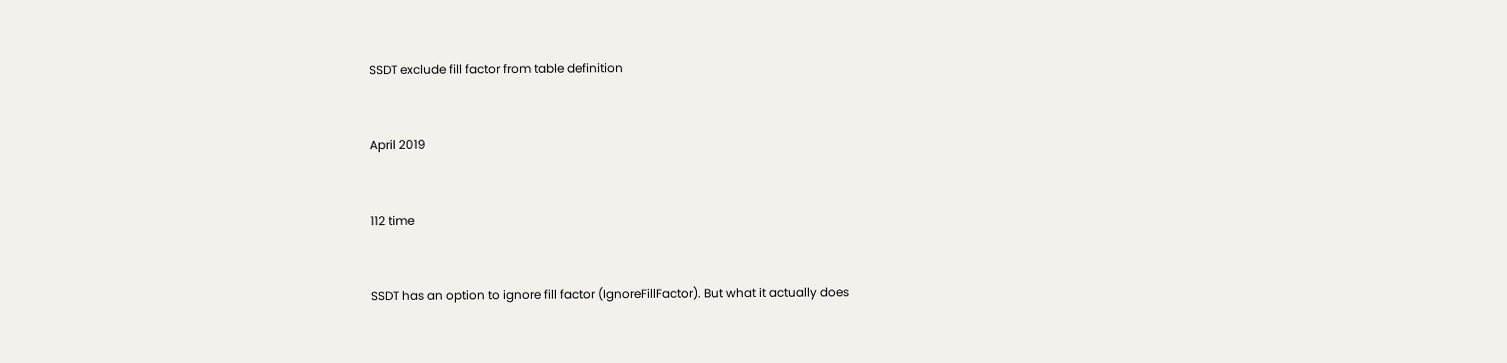SSDT exclude fill factor from table definition


April 2019


112 time


SSDT has an option to ignore fill factor (IgnoreFillFactor). But what it actually does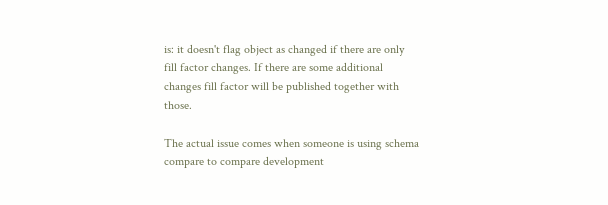is: it doesn't flag object as changed if there are only fill factor changes. If there are some additional changes fill factor will be published together with those.

The actual issue comes when someone is using schema compare to compare development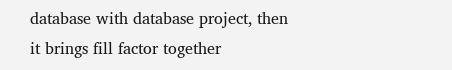database with database project, then it brings fill factor together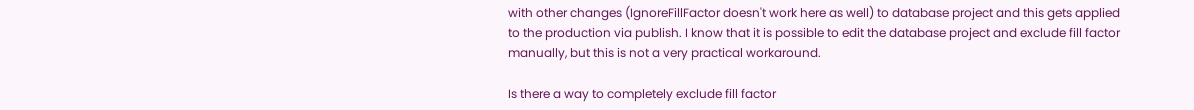with other changes (IgnoreFillFactor doesn't work here as well) to database project and this gets applied to the production via publish. I know that it is possible to edit the database project and exclude fill factor manually, but this is not a very practical workaround.

Is there a way to completely exclude fill factor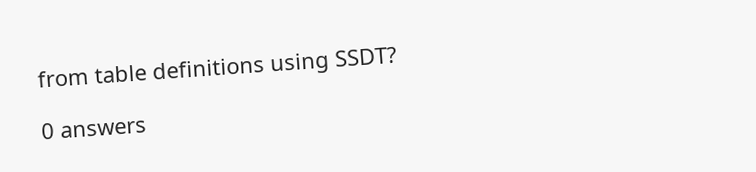from table definitions using SSDT?

0 answers